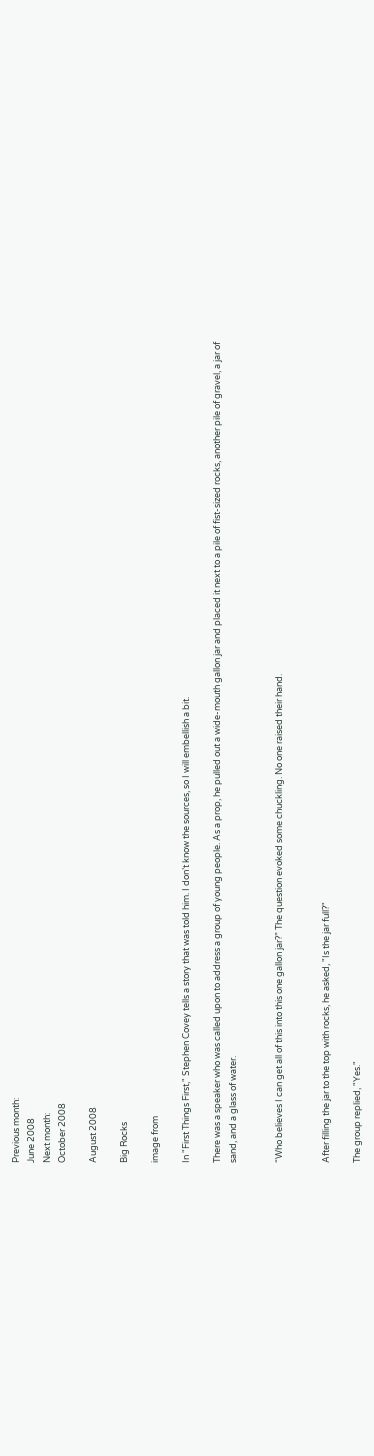Previous month:
June 2008
Next month:
October 2008

August 2008

Big Rocks

image from

In "First Things First," Stephen Covey tells a story that was told him. I don’t know the sources, so I will embellish a bit.

There was a speaker who was called upon to address a group of young people. As a prop, he pulled out a wide-mouth gallon jar and placed it next to a pile of fist-sized rocks, another pile of gravel, a jar of sand, and a glass of water.


“Who believes I can get all of this into this one gallon jar?” The question evoked some chuckling. No one raised their hand.


After filling the jar to the top with rocks, he asked, "Is the jar full?"

The group replied, "Yes."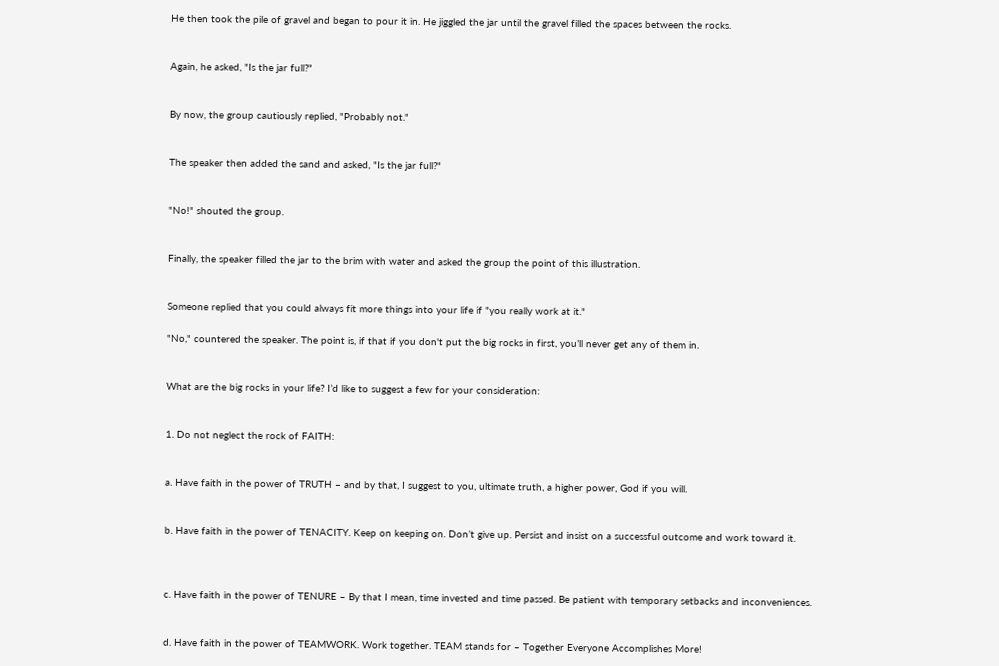He then took the pile of gravel and began to pour it in. He jiggled the jar until the gravel filled the spaces between the rocks.


Again, he asked, "Is the jar full?"


By now, the group cautiously replied, "Probably not."


The speaker then added the sand and asked, "Is the jar full?"


"No!" shouted the group.


Finally, the speaker filled the jar to the brim with water and asked the group the point of this illustration.


Someone replied that you could always fit more things into your life if "you really work at it."

"No," countered the speaker. The point is, if that if you don't put the big rocks in first, you’ll never get any of them in.


What are the big rocks in your life? I’d like to suggest a few for your consideration:


1. Do not neglect the rock of FAITH:


a. Have faith in the power of TRUTH – and by that, I suggest to you, ultimate truth, a higher power, God if you will.


b. Have faith in the power of TENACITY. Keep on keeping on. Don’t give up. Persist and insist on a successful outcome and work toward it.



c. Have faith in the power of TENURE – By that I mean, time invested and time passed. Be patient with temporary setbacks and inconveniences.


d. Have faith in the power of TEAMWORK. Work together. TEAM stands for – Together Everyone Accomplishes More!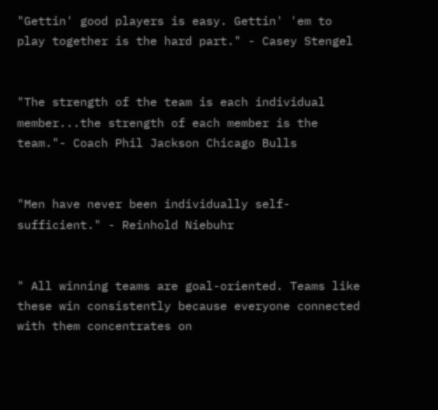"Gettin' good players is easy. Gettin' 'em to play together is the hard part." - Casey Stengel


"The strength of the team is each individual member...the strength of each member is the team."- Coach Phil Jackson Chicago Bulls


"Men have never been individually self-sufficient." - Reinhold Niebuhr


" All winning teams are goal-oriented. Teams like these win consistently because everyone connected with them concentrates on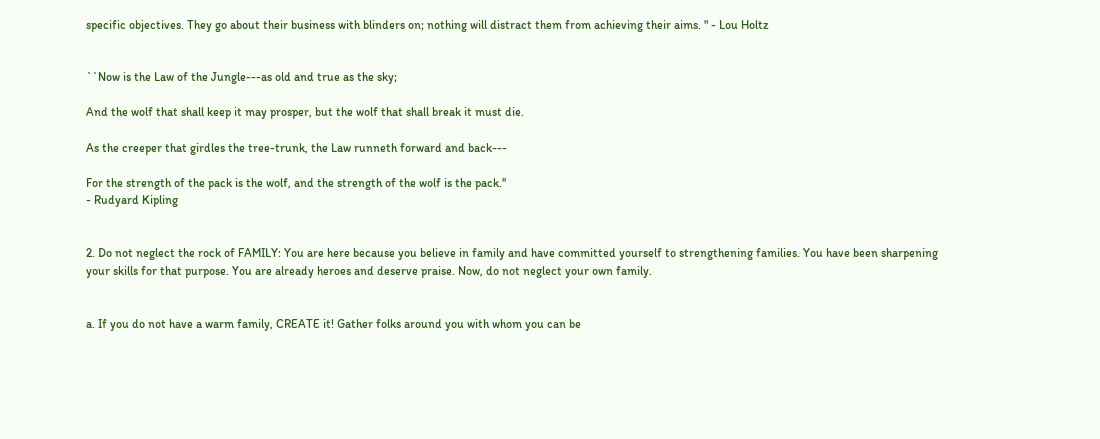specific objectives. They go about their business with blinders on; nothing will distract them from achieving their aims. " - Lou Holtz


``Now is the Law of the Jungle---as old and true as the sky;

And the wolf that shall keep it may prosper, but the wolf that shall break it must die.

As the creeper that girdles the tree-trunk, the Law runneth forward and back---

For the strength of the pack is the wolf, and the strength of the wolf is the pack.''
- Rudyard Kipling


2. Do not neglect the rock of FAMILY: You are here because you believe in family and have committed yourself to strengthening families. You have been sharpening your skills for that purpose. You are already heroes and deserve praise. Now, do not neglect your own family.


a. If you do not have a warm family, CREATE it! Gather folks around you with whom you can be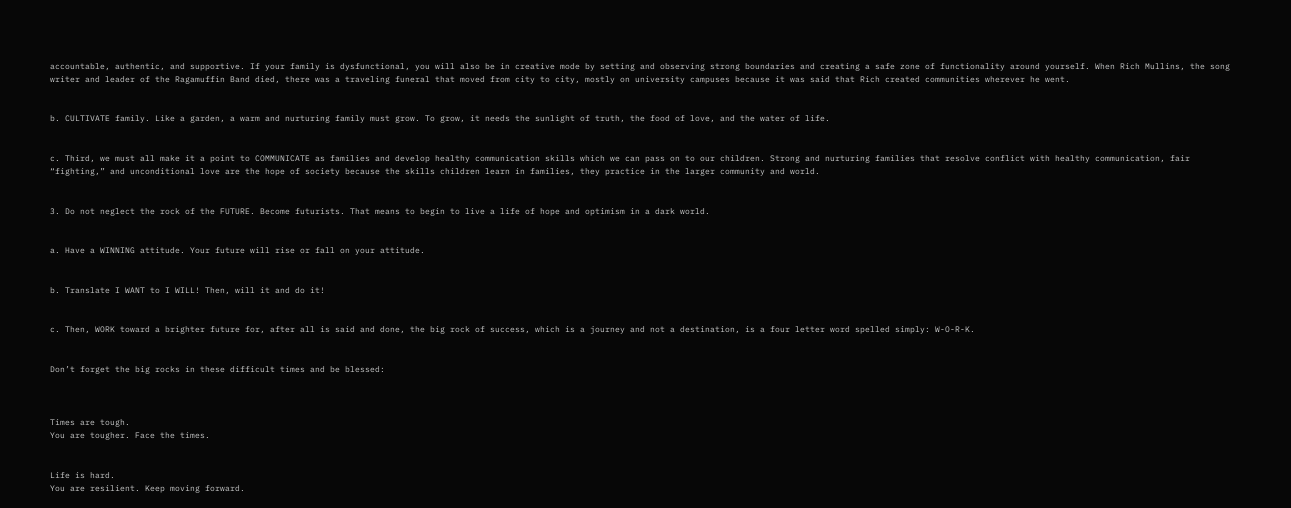accountable, authentic, and supportive. If your family is dysfunctional, you will also be in creative mode by setting and observing strong boundaries and creating a safe zone of functionality around yourself. When Rich Mullins, the song writer and leader of the Ragamuffin Band died, there was a traveling funeral that moved from city to city, mostly on university campuses because it was said that Rich created communities wherever he went.


b. CULTIVATE family. Like a garden, a warm and nurturing family must grow. To grow, it needs the sunlight of truth, the food of love, and the water of life.


c. Third, we must all make it a point to COMMUNICATE as families and develop healthy communication skills which we can pass on to our children. Strong and nurturing families that resolve conflict with healthy communication, fair “fighting,” and unconditional love are the hope of society because the skills children learn in families, they practice in the larger community and world.


3. Do not neglect the rock of the FUTURE. Become futurists. That means to begin to live a life of hope and optimism in a dark world.


a. Have a WINNING attitude. Your future will rise or fall on your attitude.


b. Translate I WANT to I WILL! Then, will it and do it!


c. Then, WORK toward a brighter future for, after all is said and done, the big rock of success, which is a journey and not a destination, is a four letter word spelled simply: W-O-R-K.


Don’t forget the big rocks in these difficult times and be blessed:



Times are tough.
You are tougher. Face the times.


Life is hard.
You are resilient. Keep moving forward.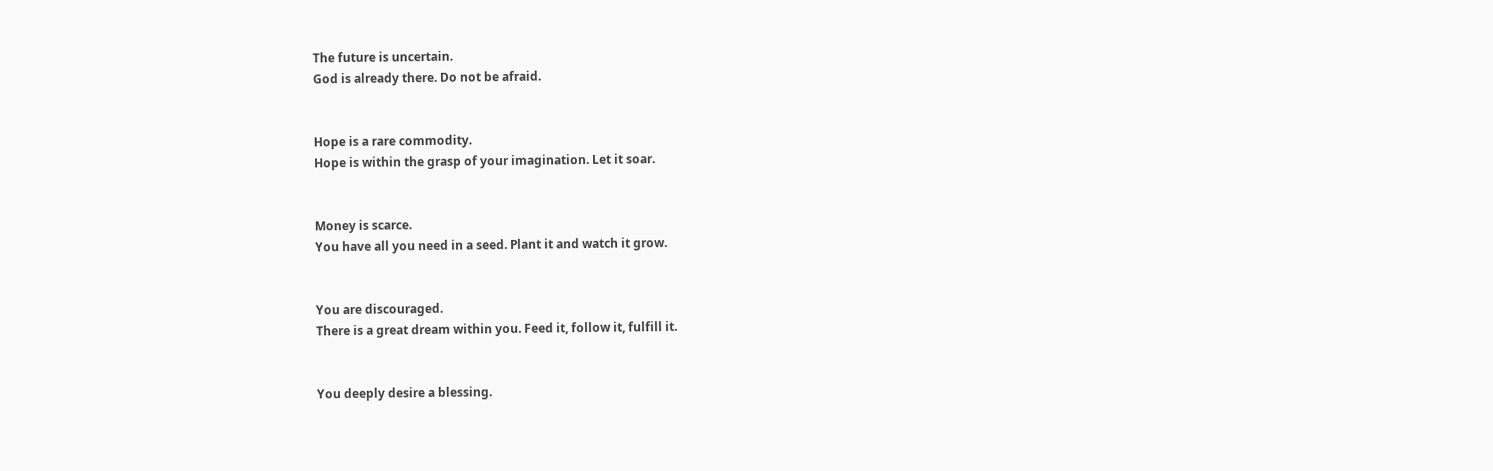The future is uncertain.
God is already there. Do not be afraid.


Hope is a rare commodity.
Hope is within the grasp of your imagination. Let it soar.


Money is scarce.
You have all you need in a seed. Plant it and watch it grow.


You are discouraged.
There is a great dream within you. Feed it, follow it, fulfill it.


You deeply desire a blessing.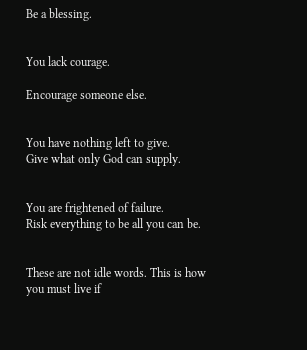Be a blessing.


You lack courage.

Encourage someone else.


You have nothing left to give.
Give what only God can supply.


You are frightened of failure.
Risk everything to be all you can be.


These are not idle words. This is how you must live if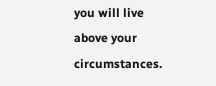you will live above your circumstances.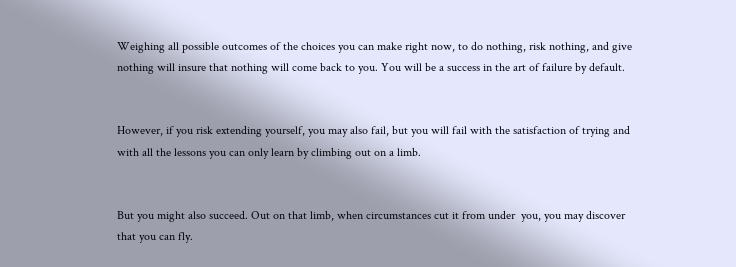Weighing all possible outcomes of the choices you can make right now, to do nothing, risk nothing, and give nothing will insure that nothing will come back to you. You will be a success in the art of failure by default.


However, if you risk extending yourself, you may also fail, but you will fail with the satisfaction of trying and with all the lessons you can only learn by climbing out on a limb.


But you might also succeed. Out on that limb, when circumstances cut it from under  you, you may discover that you can fly.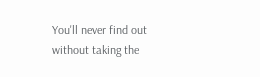You'll never find out without taking the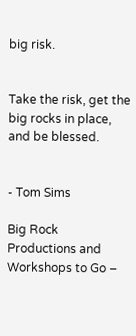big risk.


Take the risk, get the big rocks in place, and be blessed.


- Tom Sims

Big Rock Productions and Workshops to Go –